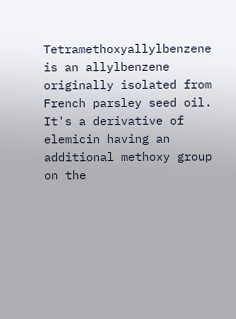Tetramethoxyallylbenzene is an allylbenzene originally isolated from French parsley seed oil. It's a derivative of elemicin having an additional methoxy group on the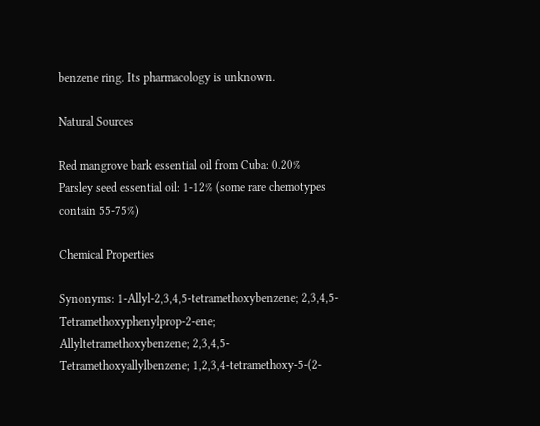benzene ring. Its pharmacology is unknown.

Natural Sources

Red mangrove bark essential oil from Cuba: 0.20%
Parsley seed essential oil: 1-12% (some rare chemotypes contain 55-75%)

Chemical Properties

Synonyms: 1-Allyl-2,3,4,5-tetramethoxybenzene; 2,3,4,5-Tetramethoxyphenylprop-2-ene; Allyltetramethoxybenzene; 2,3,4,5-Tetramethoxyallylbenzene; 1,2,3,4-tetramethoxy-5-(2-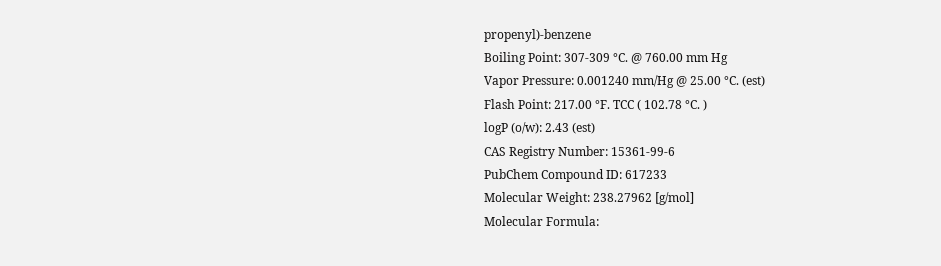propenyl)-benzene
Boiling Point: 307-309 °C. @ 760.00 mm Hg
Vapor Pressure: 0.001240 mm/Hg @ 25.00 °C. (est)
Flash Point: 217.00 °F. TCC ( 102.78 °C. )
logP (o/w): 2.43 (est)
CAS Registry Number: 15361-99-6
PubChem Compound ID: 617233
Molecular Weight: 238.27962 [g/mol]
Molecular Formula: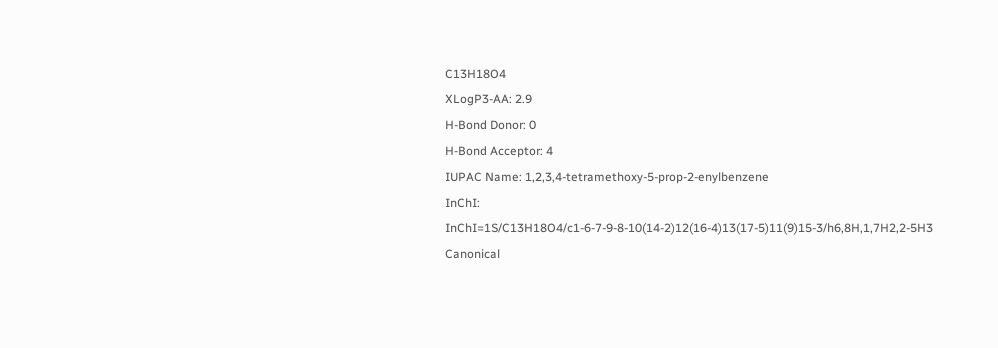C13H18O4
XLogP3-AA: 2.9
H-Bond Donor: 0
H-Bond Acceptor: 4
IUPAC Name: 1,2,3,4-tetramethoxy-5-prop-2-enylbenzene
InChI: InChI=1S/C13H18O4/c1-6-7-9-8-10(14-2)12(16-4)13(17-5)11(9)15-3/h6,8H,1,7H2,2-5H3
Canonical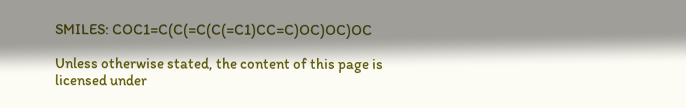SMILES: COC1=C(C(=C(C(=C1)CC=C)OC)OC)OC

Unless otherwise stated, the content of this page is licensed under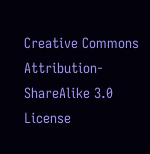Creative Commons Attribution-ShareAlike 3.0 License